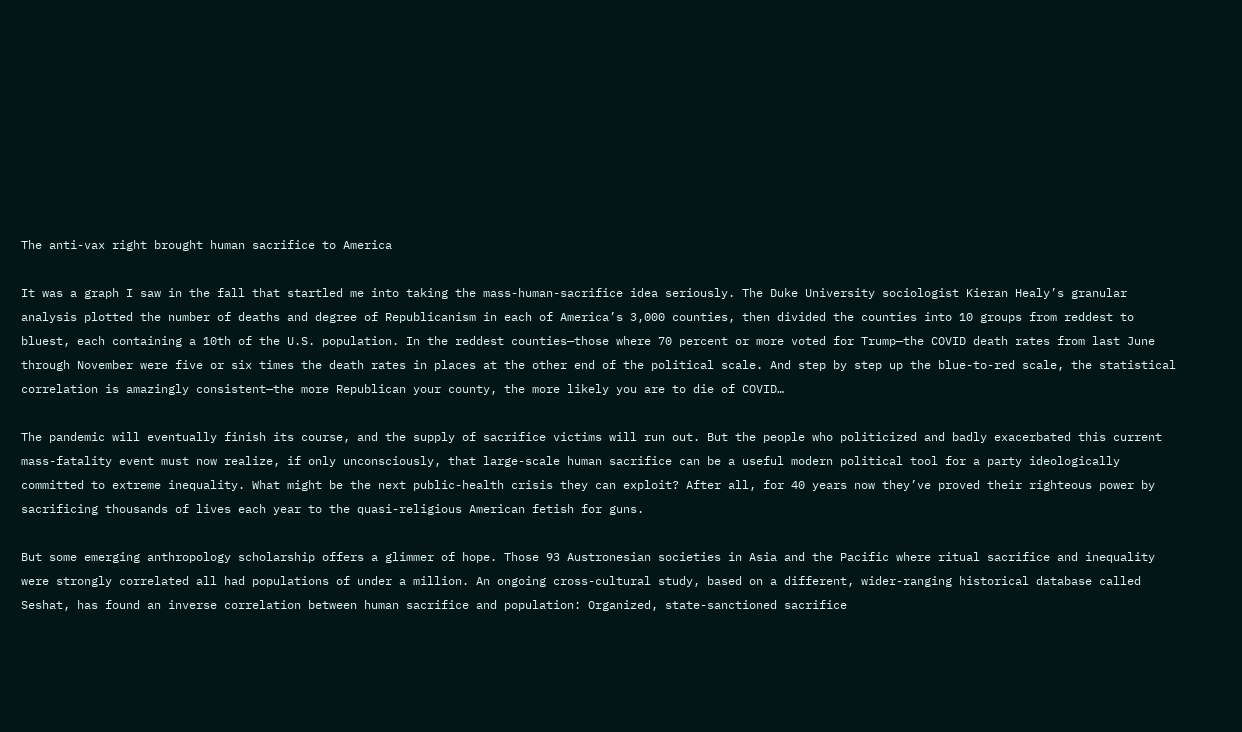The anti-vax right brought human sacrifice to America

It was a graph I saw in the fall that startled me into taking the mass-human-sacrifice idea seriously. The Duke University sociologist Kieran Healy’s granular analysis plotted the number of deaths and degree of Republicanism in each of America’s 3,000 counties, then divided the counties into 10 groups from reddest to bluest, each containing a 10th of the U.S. population. In the reddest counties—those where 70 percent or more voted for Trump—the COVID death rates from last June through November were five or six times the death rates in places at the other end of the political scale. And step by step up the blue-to-red scale, the statistical correlation is amazingly consistent—the more Republican your county, the more likely you are to die of COVID…

The pandemic will eventually finish its course, and the supply of sacrifice victims will run out. But the people who politicized and badly exacerbated this current mass-fatality event must now realize, if only unconsciously, that large-scale human sacrifice can be a useful modern political tool for a party ideologically committed to extreme inequality. What might be the next public-health crisis they can exploit? After all, for 40 years now they’ve proved their righteous power by sacrificing thousands of lives each year to the quasi-religious American fetish for guns.

But some emerging anthropology scholarship offers a glimmer of hope. Those 93 Austronesian societies in Asia and the Pacific where ritual sacrifice and inequality were strongly correlated all had populations of under a million. An ongoing cross-cultural study, based on a different, wider-ranging historical database called Seshat, has found an inverse correlation between human sacrifice and population: Organized, state-sanctioned sacrifice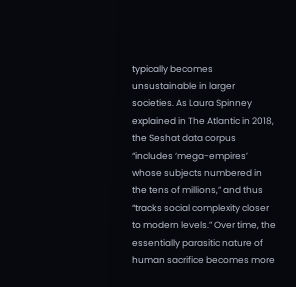typically becomes unsustainable in larger societies. As Laura Spinney explained in The Atlantic in 2018, the Seshat data corpus “includes ‘mega-empires’ whose subjects numbered in the tens of millions,” and thus “tracks social complexity closer to modern levels.” Over time, the essentially parasitic nature of human sacrifice becomes more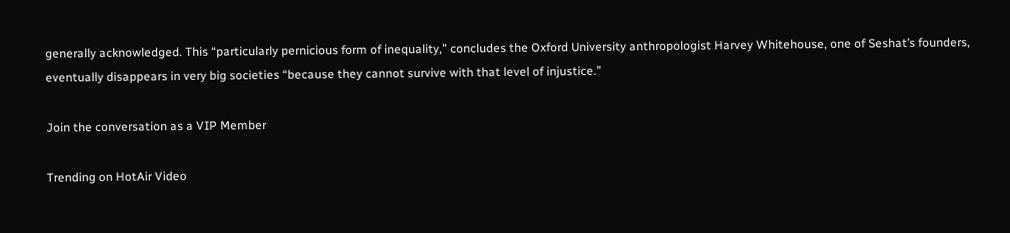generally acknowledged. This “particularly pernicious form of inequality,” concludes the Oxford University anthropologist Harvey Whitehouse, one of Seshat’s founders, eventually disappears in very big societies “because they cannot survive with that level of injustice.”

Join the conversation as a VIP Member

Trending on HotAir Video